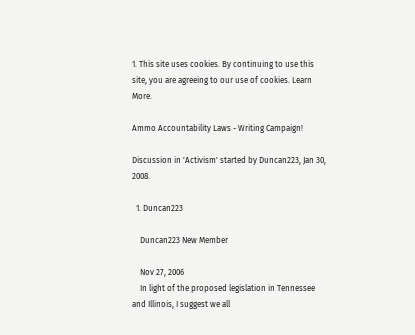1. This site uses cookies. By continuing to use this site, you are agreeing to our use of cookies. Learn More.

Ammo Accountability Laws - Writing Campaign!

Discussion in 'Activism' started by Duncan223, Jan 30, 2008.

  1. Duncan223

    Duncan223 New Member

    Nov 27, 2006
    In light of the proposed legislation in Tennessee and Illinois, I suggest we all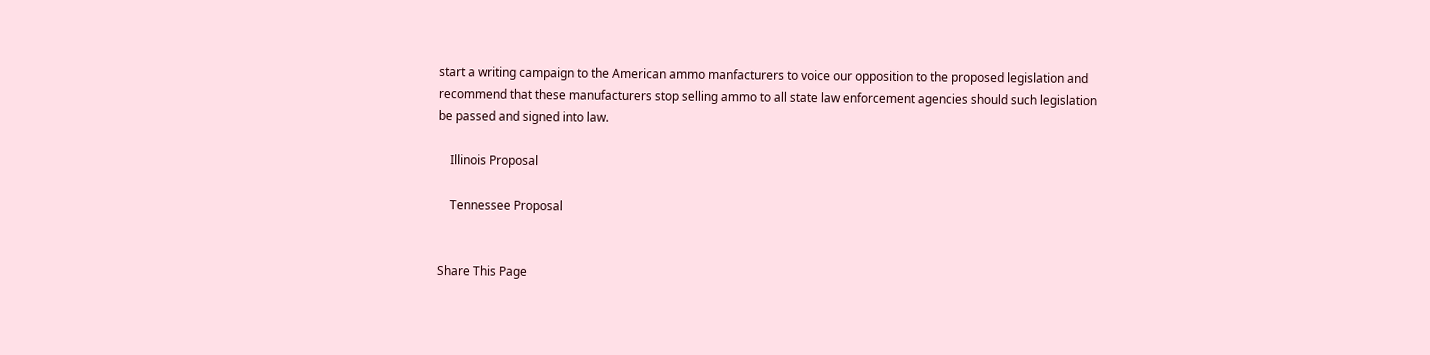start a writing campaign to the American ammo manfacturers to voice our opposition to the proposed legislation and recommend that these manufacturers stop selling ammo to all state law enforcement agencies should such legislation be passed and signed into law.

    Illinois Proposal

    Tennessee Proposal


Share This Page